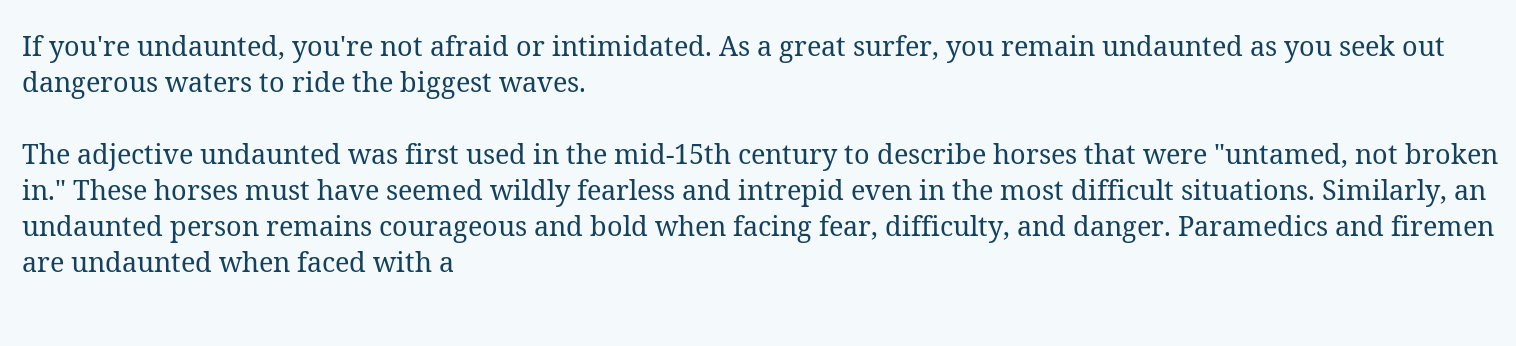If you're undaunted, you're not afraid or intimidated. As a great surfer, you remain undaunted as you seek out dangerous waters to ride the biggest waves.

The adjective undaunted was first used in the mid-15th century to describe horses that were "untamed, not broken in." These horses must have seemed wildly fearless and intrepid even in the most difficult situations. Similarly, an undaunted person remains courageous and bold when facing fear, difficulty, and danger. Paramedics and firemen are undaunted when faced with a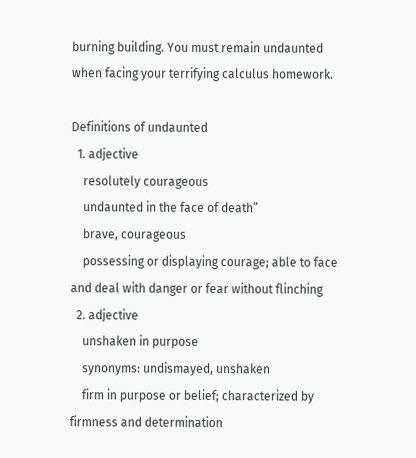burning building. You must remain undaunted when facing your terrifying calculus homework.

Definitions of undaunted
  1. adjective
    resolutely courageous
    undaunted in the face of death”
    brave, courageous
    possessing or displaying courage; able to face and deal with danger or fear without flinching
  2. adjective
    unshaken in purpose
    synonyms: undismayed, unshaken
    firm in purpose or belief; characterized by firmness and determination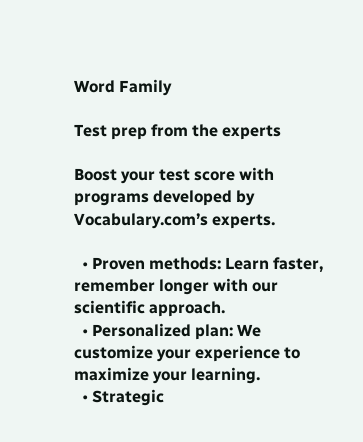Word Family

Test prep from the experts

Boost your test score with programs developed by Vocabulary.com’s experts.

  • Proven methods: Learn faster, remember longer with our scientific approach.
  • Personalized plan: We customize your experience to maximize your learning.
  • Strategic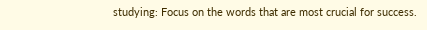studying: Focus on the words that are most crucial for success.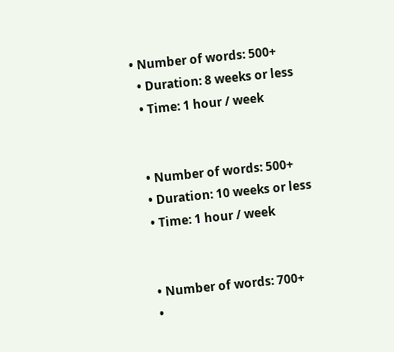• Number of words: 500+
  • Duration: 8 weeks or less
  • Time: 1 hour / week


  • Number of words: 500+
  • Duration: 10 weeks or less
  • Time: 1 hour / week


  • Number of words: 700+
  •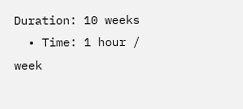Duration: 10 weeks
  • Time: 1 hour / week